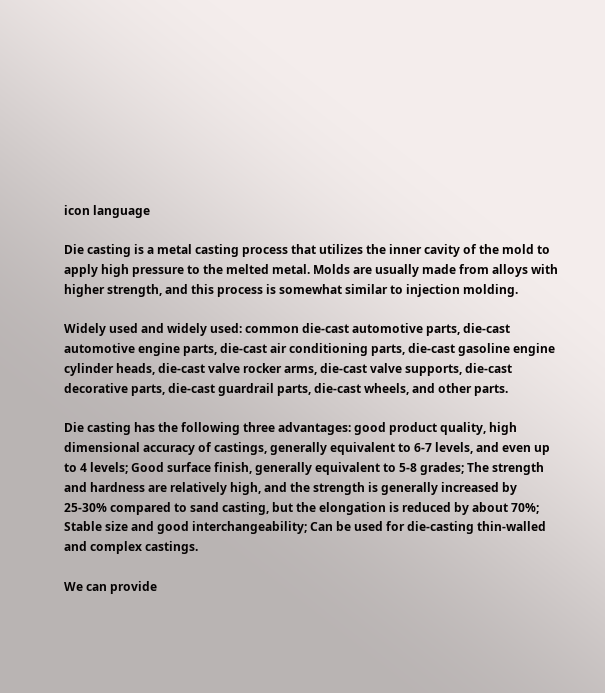icon language

Die casting is a metal casting process that utilizes the inner cavity of the mold to apply high pressure to the melted metal. Molds are usually made from alloys with higher strength, and this process is somewhat similar to injection molding.

Widely used and widely used: common die-cast automotive parts, die-cast automotive engine parts, die-cast air conditioning parts, die-cast gasoline engine cylinder heads, die-cast valve rocker arms, die-cast valve supports, die-cast decorative parts, die-cast guardrail parts, die-cast wheels, and other parts.

Die casting has the following three advantages: good product quality, high dimensional accuracy of castings, generally equivalent to 6-7 levels, and even up to 4 levels; Good surface finish, generally equivalent to 5-8 grades; The strength and hardness are relatively high, and the strength is generally increased by 25-30% compared to sand casting, but the elongation is reduced by about 70%; Stable size and good interchangeability; Can be used for die-casting thin-walled and complex castings.

We can provide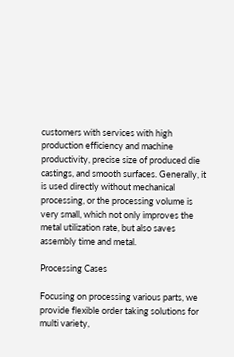customers with services with high production efficiency and machine productivity, precise size of produced die castings, and smooth surfaces. Generally, it is used directly without mechanical processing, or the processing volume is very small, which not only improves the metal utilization rate, but also saves assembly time and metal.

Processing Cases

Focusing on processing various parts, we provide flexible order taking solutions for multi variety,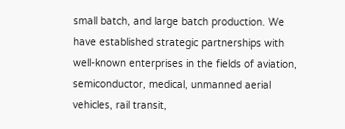small batch, and large batch production. We have established strategic partnerships with well-known enterprises in the fields of aviation, semiconductor, medical, unmanned aerial vehicles, rail transit,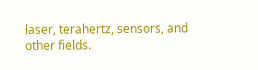laser, terahertz, sensors, and other fields.